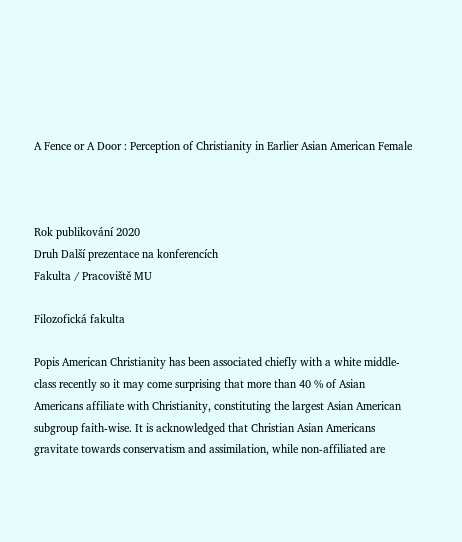A Fence or A Door : Perception of Christianity in Earlier Asian American Female



Rok publikování 2020
Druh Další prezentace na konferencích
Fakulta / Pracoviště MU

Filozofická fakulta

Popis American Christianity has been associated chiefly with a white middle-class recently so it may come surprising that more than 40 % of Asian Americans affiliate with Christianity, constituting the largest Asian American subgroup faith-wise. It is acknowledged that Christian Asian Americans gravitate towards conservatism and assimilation, while non-affiliated are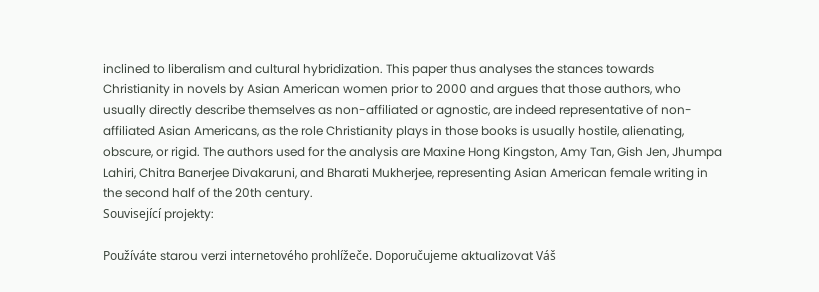inclined to liberalism and cultural hybridization. This paper thus analyses the stances towards Christianity in novels by Asian American women prior to 2000 and argues that those authors, who usually directly describe themselves as non-affiliated or agnostic, are indeed representative of non-affiliated Asian Americans, as the role Christianity plays in those books is usually hostile, alienating, obscure, or rigid. The authors used for the analysis are Maxine Hong Kingston, Amy Tan, Gish Jen, Jhumpa Lahiri, Chitra Banerjee Divakaruni, and Bharati Mukherjee, representing Asian American female writing in the second half of the 20th century.
Související projekty:

Používáte starou verzi internetového prohlížeče. Doporučujeme aktualizovat Váš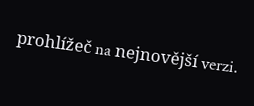prohlížeč na nejnovější verzi.